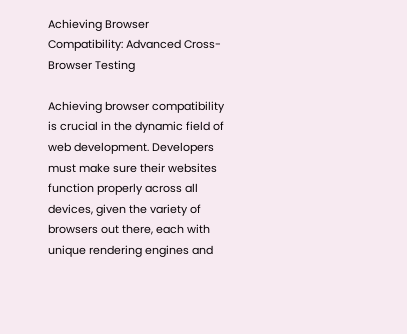Achieving Browser Compatibility: Advanced Cross-Browser Testing

Achieving browser compatibility is crucial in the dynamic field of web development. Developers must make sure their websites function properly across all devices, given the variety of browsers out there, each with unique rendering engines and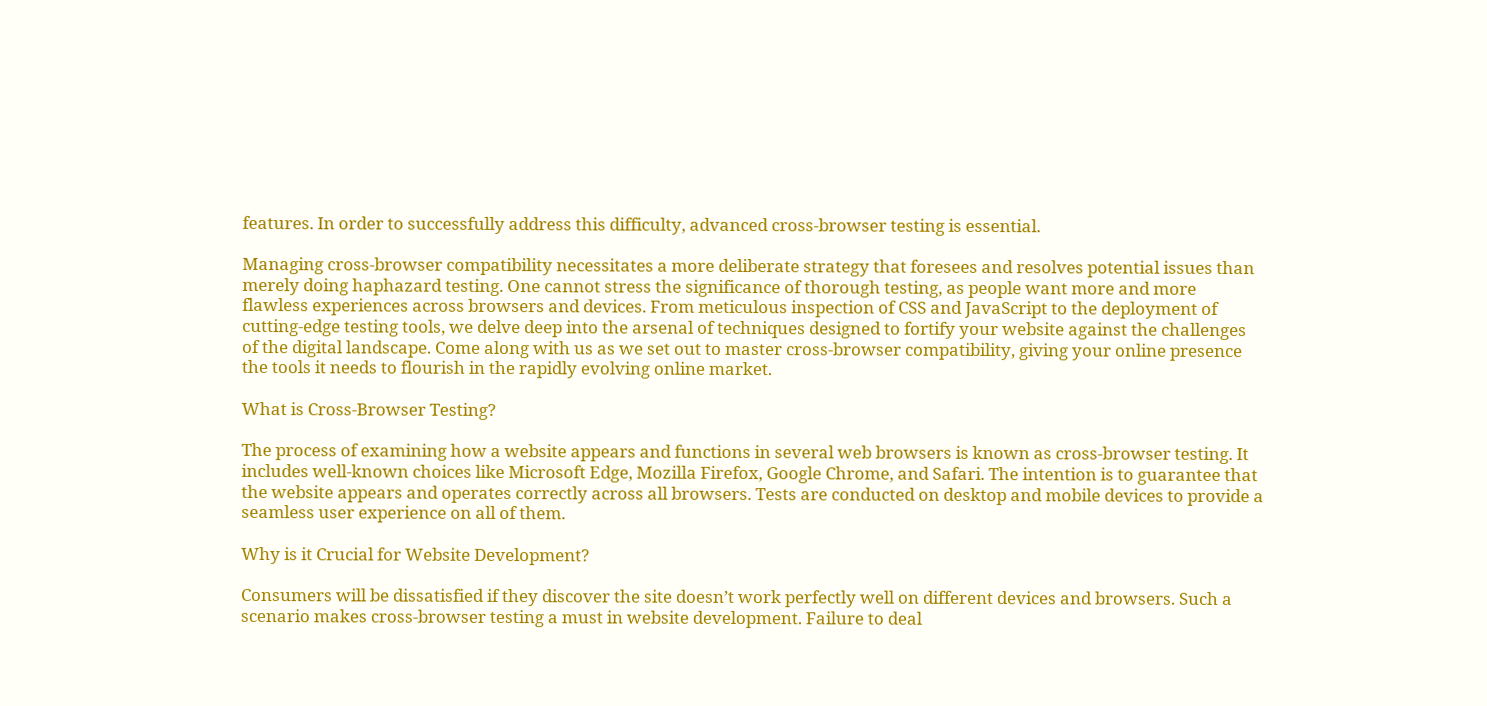features. In order to successfully address this difficulty, advanced cross-browser testing is essential.

Managing cross-browser compatibility necessitates a more deliberate strategy that foresees and resolves potential issues than merely doing haphazard testing. One cannot stress the significance of thorough testing, as people want more and more flawless experiences across browsers and devices. From meticulous inspection of CSS and JavaScript to the deployment of cutting-edge testing tools, we delve deep into the arsenal of techniques designed to fortify your website against the challenges of the digital landscape. Come along with us as we set out to master cross-browser compatibility, giving your online presence the tools it needs to flourish in the rapidly evolving online market.

What is Cross-Browser Testing?

The process of examining how a website appears and functions in several web browsers is known as cross-browser testing. It includes well-known choices like Microsoft Edge, Mozilla Firefox, Google Chrome, and Safari. The intention is to guarantee that the website appears and operates correctly across all browsers. Tests are conducted on desktop and mobile devices to provide a seamless user experience on all of them.

Why is it Crucial for Website Development?

Consumers will be dissatisfied if they discover the site doesn’t work perfectly well on different devices and browsers. Such a scenario makes cross-browser testing a must in website development. Failure to deal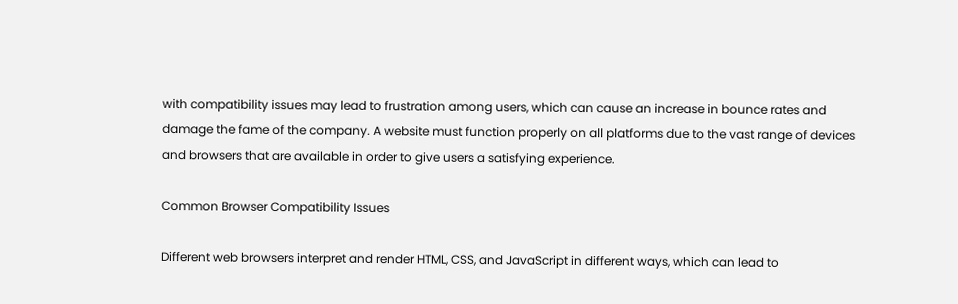with compatibility issues may lead to frustration among users, which can cause an increase in bounce rates and damage the fame of the company. A website must function properly on all platforms due to the vast range of devices and browsers that are available in order to give users a satisfying experience.

Common Browser Compatibility Issues

Different web browsers interpret and render HTML, CSS, and JavaScript in different ways, which can lead to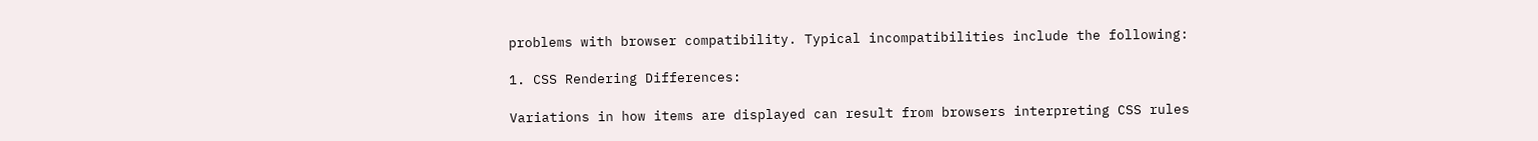problems with browser compatibility. Typical incompatibilities include the following:

1. CSS Rendering Differences:

Variations in how items are displayed can result from browsers interpreting CSS rules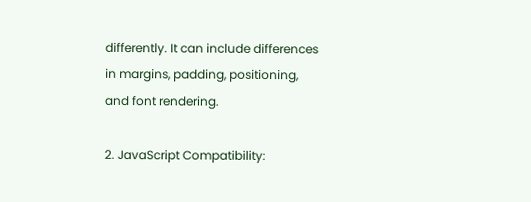differently. It can include differences in margins, padding, positioning, and font rendering.

2. JavaScript Compatibility: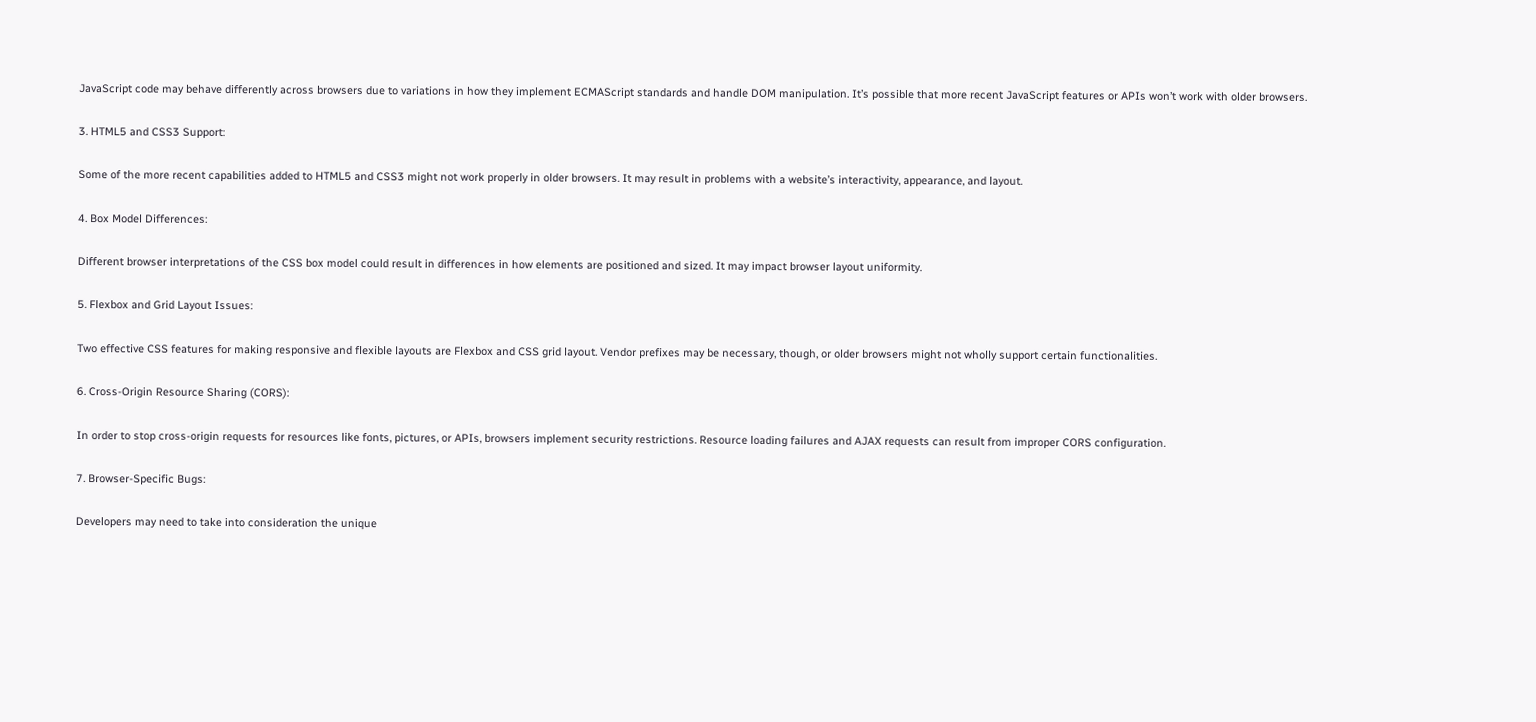JavaScript code may behave differently across browsers due to variations in how they implement ECMAScript standards and handle DOM manipulation. It’s possible that more recent JavaScript features or APIs won’t work with older browsers.

3. HTML5 and CSS3 Support:

Some of the more recent capabilities added to HTML5 and CSS3 might not work properly in older browsers. It may result in problems with a website’s interactivity, appearance, and layout.

4. Box Model Differences:

Different browser interpretations of the CSS box model could result in differences in how elements are positioned and sized. It may impact browser layout uniformity.

5. Flexbox and Grid Layout Issues:

Two effective CSS features for making responsive and flexible layouts are Flexbox and CSS grid layout. Vendor prefixes may be necessary, though, or older browsers might not wholly support certain functionalities.

6. Cross-Origin Resource Sharing (CORS):

In order to stop cross-origin requests for resources like fonts, pictures, or APIs, browsers implement security restrictions. Resource loading failures and AJAX requests can result from improper CORS configuration.

7. Browser-Specific Bugs:

Developers may need to take into consideration the unique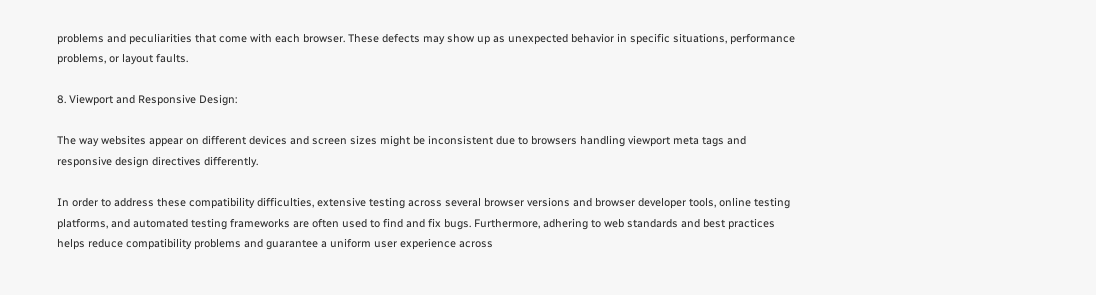problems and peculiarities that come with each browser. These defects may show up as unexpected behavior in specific situations, performance problems, or layout faults.

8. Viewport and Responsive Design:

The way websites appear on different devices and screen sizes might be inconsistent due to browsers handling viewport meta tags and responsive design directives differently.

In order to address these compatibility difficulties, extensive testing across several browser versions and browser developer tools, online testing platforms, and automated testing frameworks are often used to find and fix bugs. Furthermore, adhering to web standards and best practices helps reduce compatibility problems and guarantee a uniform user experience across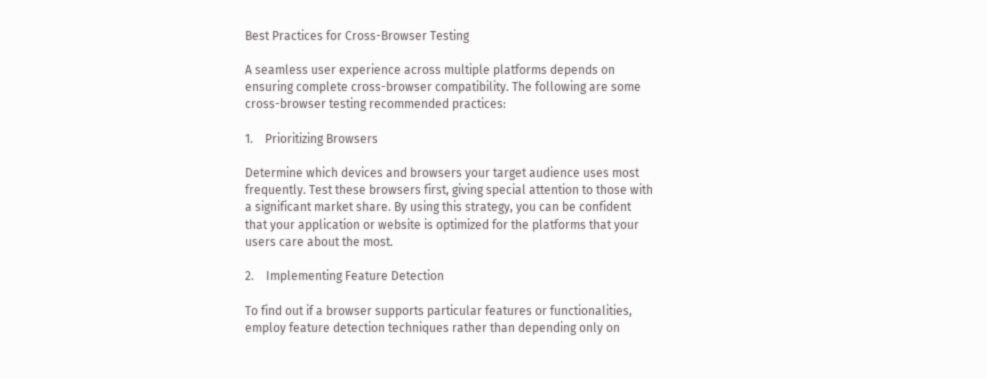Best Practices for Cross-Browser Testing

A seamless user experience across multiple platforms depends on ensuring complete cross-browser compatibility. The following are some cross-browser testing recommended practices:

1.    Prioritizing Browsers

Determine which devices and browsers your target audience uses most frequently. Test these browsers first, giving special attention to those with a significant market share. By using this strategy, you can be confident that your application or website is optimized for the platforms that your users care about the most.

2.    Implementing Feature Detection

To find out if a browser supports particular features or functionalities, employ feature detection techniques rather than depending only on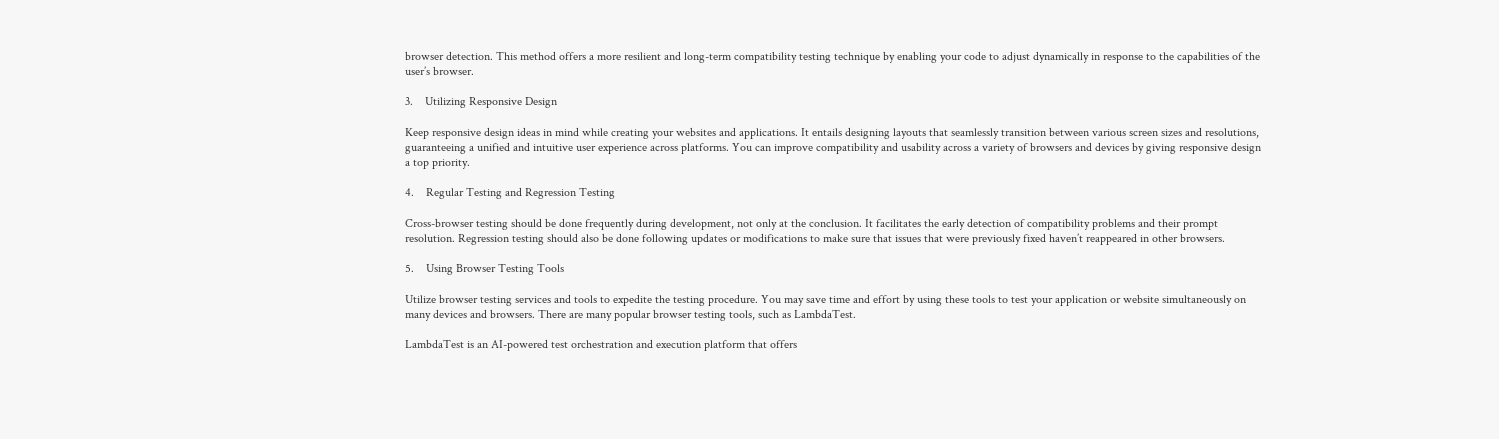browser detection. This method offers a more resilient and long-term compatibility testing technique by enabling your code to adjust dynamically in response to the capabilities of the user’s browser.

3.    Utilizing Responsive Design

Keep responsive design ideas in mind while creating your websites and applications. It entails designing layouts that seamlessly transition between various screen sizes and resolutions, guaranteeing a unified and intuitive user experience across platforms. You can improve compatibility and usability across a variety of browsers and devices by giving responsive design a top priority.

4.    Regular Testing and Regression Testing

Cross-browser testing should be done frequently during development, not only at the conclusion. It facilitates the early detection of compatibility problems and their prompt resolution. Regression testing should also be done following updates or modifications to make sure that issues that were previously fixed haven’t reappeared in other browsers.

5.    Using Browser Testing Tools

Utilize browser testing services and tools to expedite the testing procedure. You may save time and effort by using these tools to test your application or website simultaneously on many devices and browsers. There are many popular browser testing tools, such as LambdaTest.

LambdaTest is an AI-powered test orchestration and execution platform that offers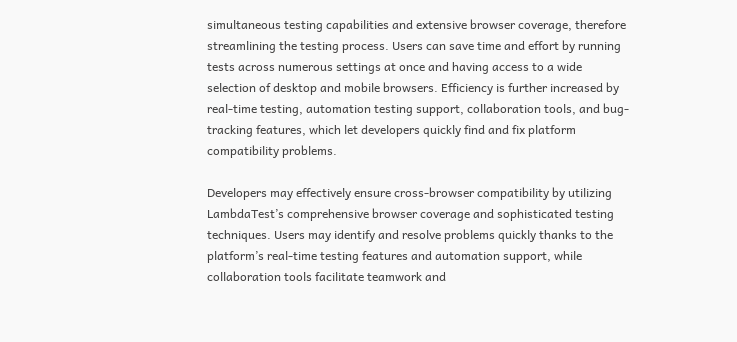simultaneous testing capabilities and extensive browser coverage, therefore streamlining the testing process. Users can save time and effort by running tests across numerous settings at once and having access to a wide selection of desktop and mobile browsers. Efficiency is further increased by real-time testing, automation testing support, collaboration tools, and bug-tracking features, which let developers quickly find and fix platform compatibility problems.

Developers may effectively ensure cross-browser compatibility by utilizing LambdaTest’s comprehensive browser coverage and sophisticated testing techniques. Users may identify and resolve problems quickly thanks to the platform’s real-time testing features and automation support, while collaboration tools facilitate teamwork and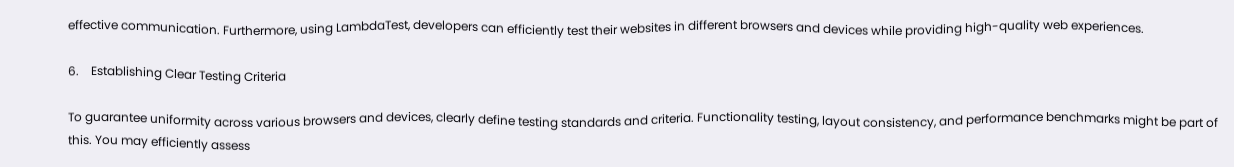effective communication. Furthermore, using LambdaTest, developers can efficiently test their websites in different browsers and devices while providing high-quality web experiences.

6.    Establishing Clear Testing Criteria

To guarantee uniformity across various browsers and devices, clearly define testing standards and criteria. Functionality testing, layout consistency, and performance benchmarks might be part of this. You may efficiently assess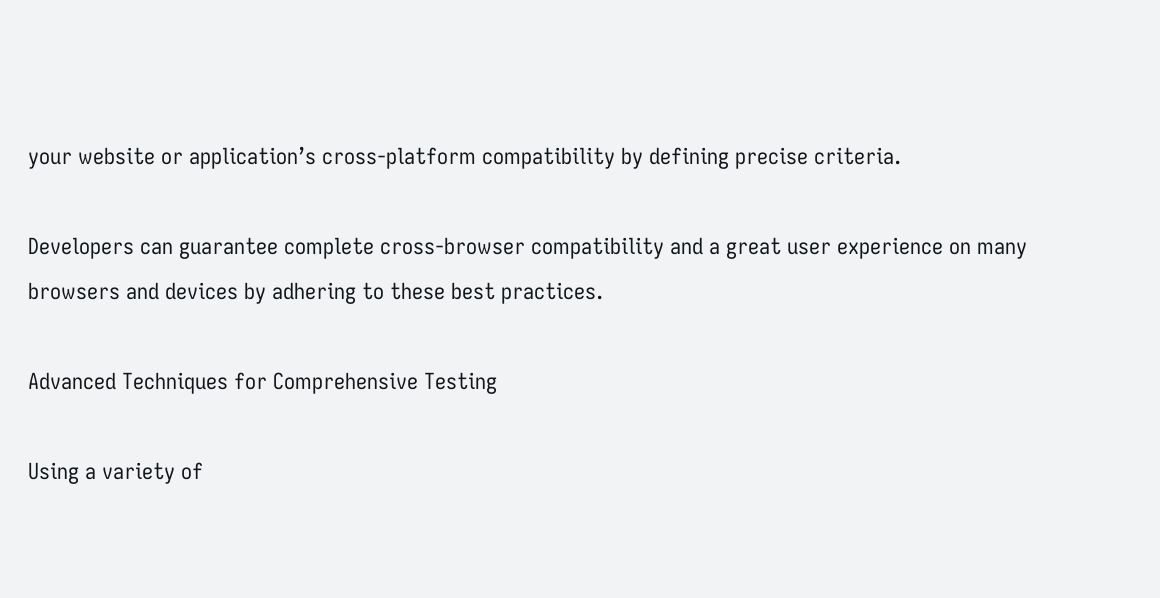your website or application’s cross-platform compatibility by defining precise criteria.

Developers can guarantee complete cross-browser compatibility and a great user experience on many browsers and devices by adhering to these best practices.

Advanced Techniques for Comprehensive Testing

Using a variety of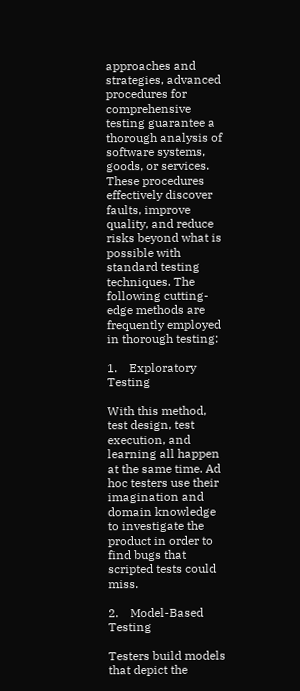approaches and strategies, advanced procedures for comprehensive testing guarantee a thorough analysis of software systems, goods, or services. These procedures effectively discover faults, improve quality, and reduce risks beyond what is possible with standard testing techniques. The following cutting-edge methods are frequently employed in thorough testing:

1.    Exploratory Testing

With this method, test design, test execution, and learning all happen at the same time. Ad hoc testers use their imagination and domain knowledge to investigate the product in order to find bugs that scripted tests could miss.

2.    Model-Based Testing

Testers build models that depict the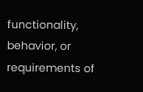functionality, behavior, or requirements of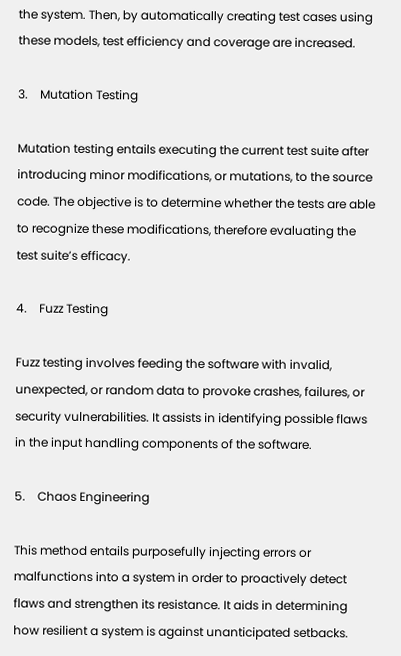the system. Then, by automatically creating test cases using these models, test efficiency and coverage are increased.

3.    Mutation Testing

Mutation testing entails executing the current test suite after introducing minor modifications, or mutations, to the source code. The objective is to determine whether the tests are able to recognize these modifications, therefore evaluating the test suite’s efficacy.

4.    Fuzz Testing

Fuzz testing involves feeding the software with invalid, unexpected, or random data to provoke crashes, failures, or security vulnerabilities. It assists in identifying possible flaws in the input handling components of the software.

5.    Chaos Engineering

This method entails purposefully injecting errors or malfunctions into a system in order to proactively detect flaws and strengthen its resistance. It aids in determining how resilient a system is against unanticipated setbacks.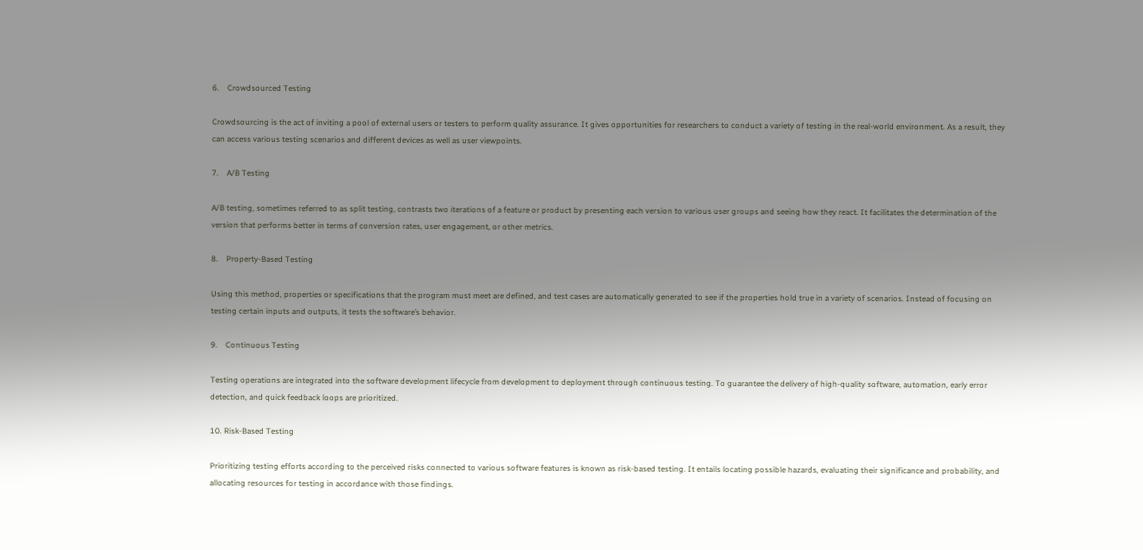6.    Crowdsourced Testing

Crowdsourcing is the act of inviting a pool of external users or testers to perform quality assurance. It gives opportunities for researchers to conduct a variety of testing in the real-world environment. As a result, they can access various testing scenarios and different devices as well as user viewpoints.

7.    A/B Testing

A/B testing, sometimes referred to as split testing, contrasts two iterations of a feature or product by presenting each version to various user groups and seeing how they react. It facilitates the determination of the version that performs better in terms of conversion rates, user engagement, or other metrics.

8.    Property-Based Testing

Using this method, properties or specifications that the program must meet are defined, and test cases are automatically generated to see if the properties hold true in a variety of scenarios. Instead of focusing on testing certain inputs and outputs, it tests the software’s behavior.

9.    Continuous Testing

Testing operations are integrated into the software development lifecycle from development to deployment through continuous testing. To guarantee the delivery of high-quality software, automation, early error detection, and quick feedback loops are prioritized.

10. Risk-Based Testing

Prioritizing testing efforts according to the perceived risks connected to various software features is known as risk-based testing. It entails locating possible hazards, evaluating their significance and probability, and allocating resources for testing in accordance with those findings.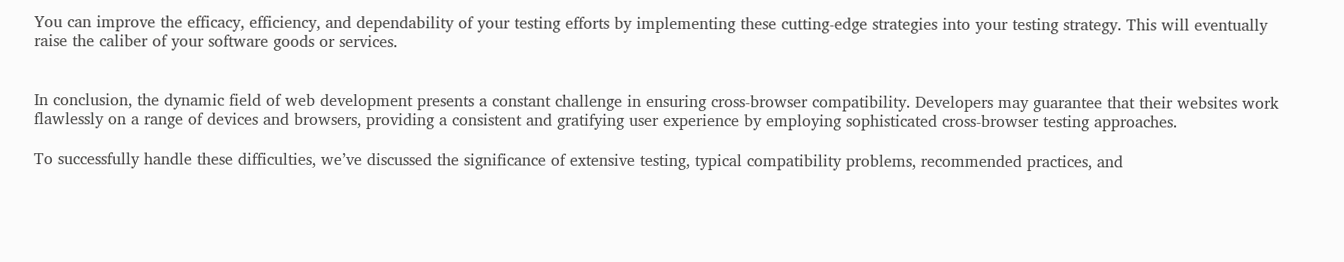You can improve the efficacy, efficiency, and dependability of your testing efforts by implementing these cutting-edge strategies into your testing strategy. This will eventually raise the caliber of your software goods or services.


In conclusion, the dynamic field of web development presents a constant challenge in ensuring cross-browser compatibility. Developers may guarantee that their websites work flawlessly on a range of devices and browsers, providing a consistent and gratifying user experience by employing sophisticated cross-browser testing approaches.

To successfully handle these difficulties, we’ve discussed the significance of extensive testing, typical compatibility problems, recommended practices, and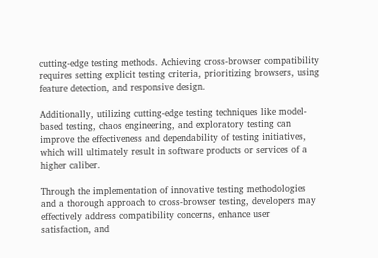cutting-edge testing methods. Achieving cross-browser compatibility requires setting explicit testing criteria, prioritizing browsers, using feature detection, and responsive design.

Additionally, utilizing cutting-edge testing techniques like model-based testing, chaos engineering, and exploratory testing can improve the effectiveness and dependability of testing initiatives, which will ultimately result in software products or services of a higher caliber.

Through the implementation of innovative testing methodologies and a thorough approach to cross-browser testing, developers may effectively address compatibility concerns, enhance user satisfaction, and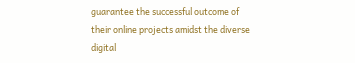guarantee the successful outcome of their online projects amidst the diverse digital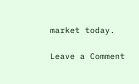market today.

Leave a Comment